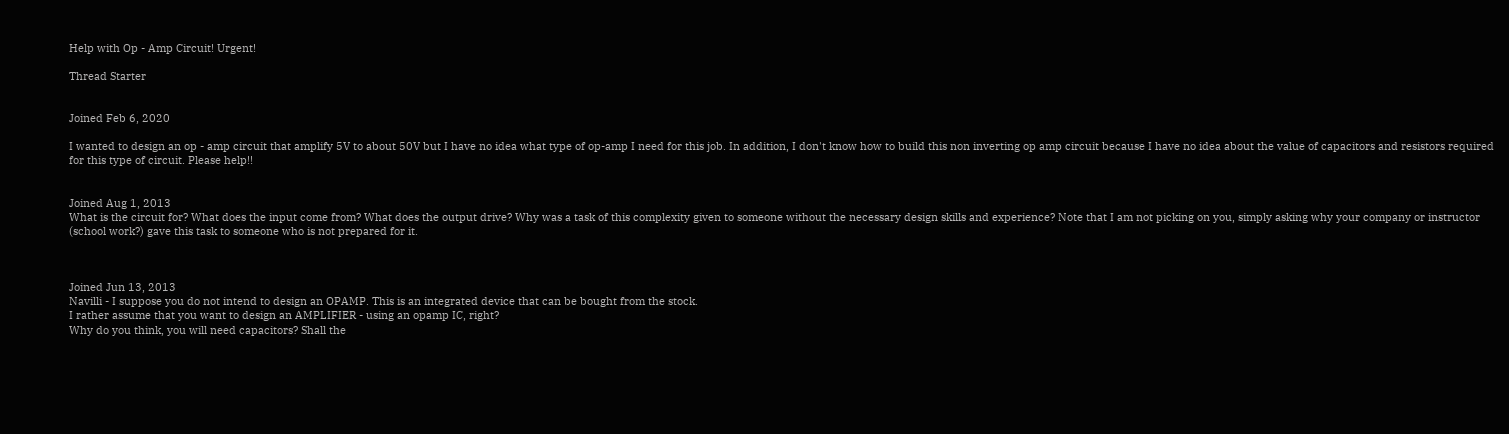Help with Op - Amp Circuit! Urgent!

Thread Starter


Joined Feb 6, 2020

I wanted to design an op - amp circuit that amplify 5V to about 50V but I have no idea what type of op-amp I need for this job. In addition, I don't know how to build this non inverting op amp circuit because I have no idea about the value of capacitors and resistors required for this type of circuit. Please help!!


Joined Aug 1, 2013
What is the circuit for? What does the input come from? What does the output drive? Why was a task of this complexity given to someone without the necessary design skills and experience? Note that I am not picking on you, simply asking why your company or instructor (school work?) gave this task to someone who is not prepared for it.



Joined Jun 13, 2013
Navilli - I suppose you do not intend to design an OPAMP. This is an integrated device that can be bought from the stock.
I rather assume that you want to design an AMPLIFIER - using an opamp IC, right?
Why do you think, you will need capacitors? Shall the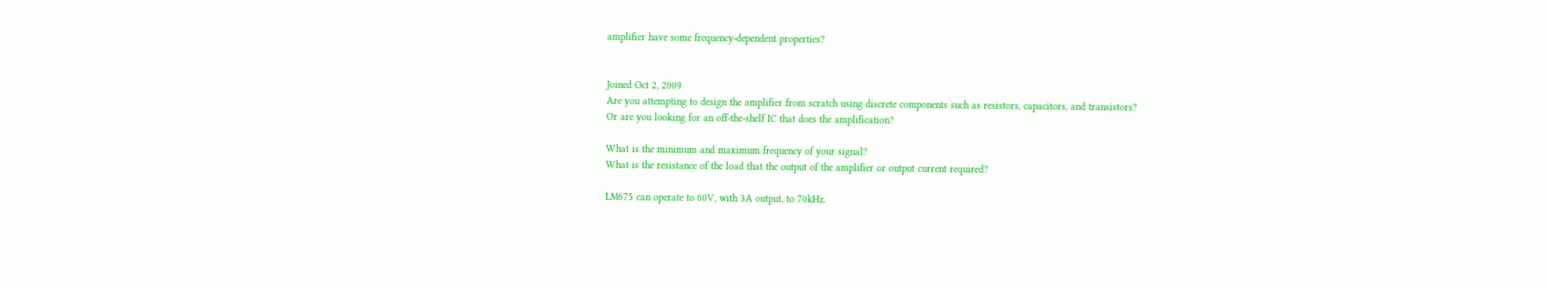amplifier have some frequency-dependent properties?


Joined Oct 2, 2009
Are you attempting to design the amplifier from scratch using discrete components such as resistors, capacitors, and transistors?
Or are you looking for an off-the-shelf IC that does the amplification?

What is the minimum and maximum frequency of your signal?
What is the resistance of the load that the output of the amplifier or output current required?

LM675 can operate to 60V, with 3A output, to 70kHz.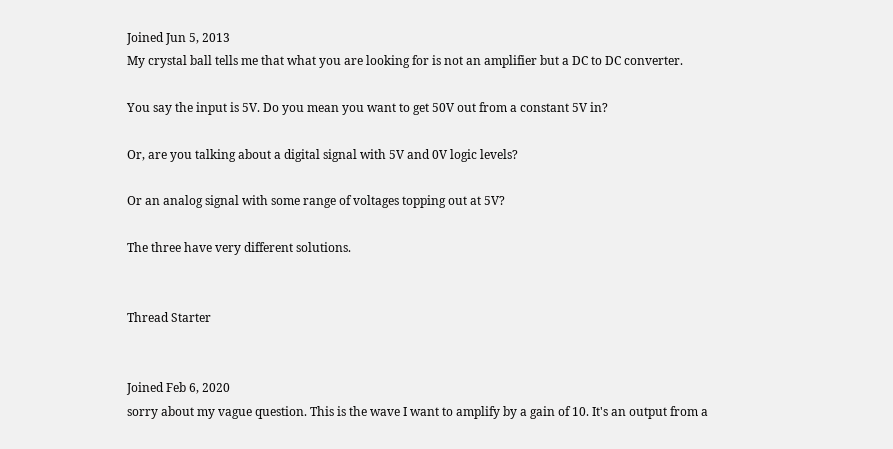Joined Jun 5, 2013
My crystal ball tells me that what you are looking for is not an amplifier but a DC to DC converter.

You say the input is 5V. Do you mean you want to get 50V out from a constant 5V in?

Or, are you talking about a digital signal with 5V and 0V logic levels?

Or an analog signal with some range of voltages topping out at 5V?

The three have very different solutions.


Thread Starter


Joined Feb 6, 2020
sorry about my vague question. This is the wave I want to amplify by a gain of 10. It's an output from a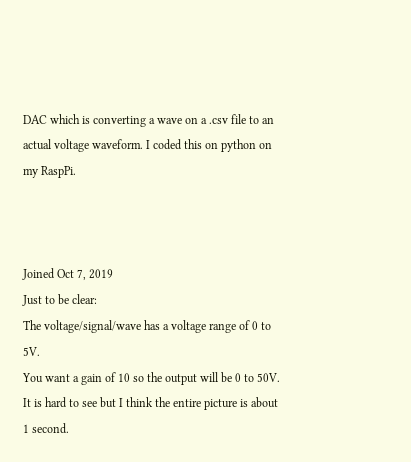DAC which is converting a wave on a .csv file to an actual voltage waveform. I coded this on python on my RaspPi.



Joined Oct 7, 2019
Just to be clear:
The voltage/signal/wave has a voltage range of 0 to 5V.
You want a gain of 10 so the output will be 0 to 50V.
It is hard to see but I think the entire picture is about 1 second.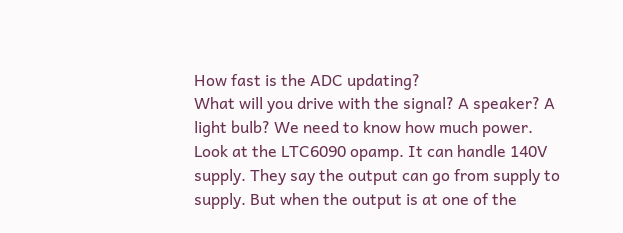How fast is the ADC updating?
What will you drive with the signal? A speaker? A light bulb? We need to know how much power.
Look at the LTC6090 opamp. It can handle 140V supply. They say the output can go from supply to supply. But when the output is at one of the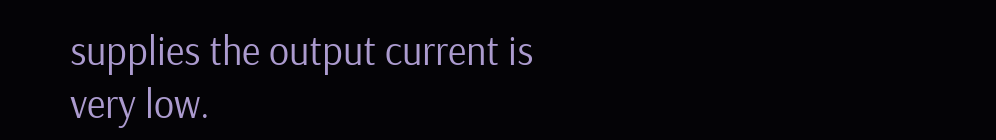supplies the output current is very low.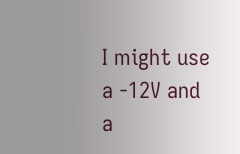I might use a -12V and a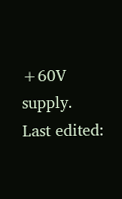+60V supply.
Last edited: